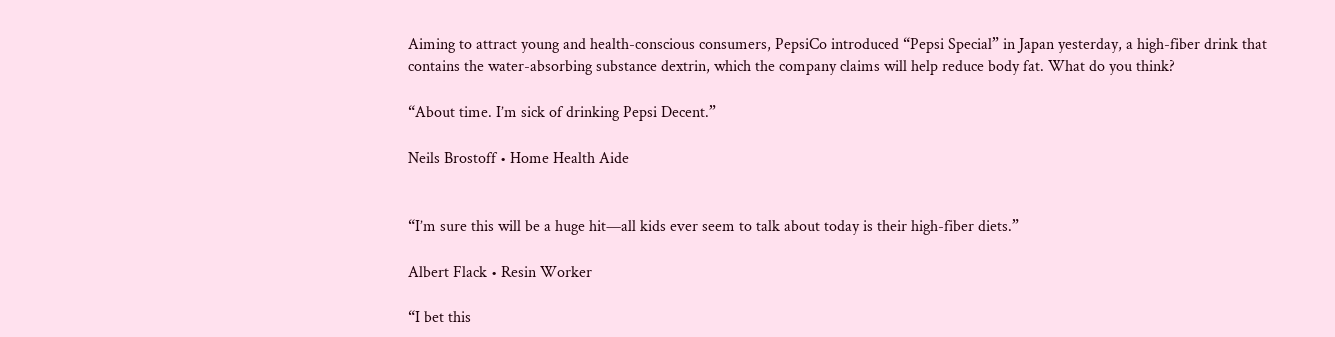Aiming to attract young and health-conscious consumers, PepsiCo introduced “Pepsi Special” in Japan yesterday, a high-fiber drink that contains the water-absorbing substance dextrin, which the company claims will help reduce body fat. What do you think?

“About time. I’m sick of drinking Pepsi Decent.”

Neils Brostoff • Home Health Aide


“I’m sure this will be a huge hit—all kids ever seem to talk about today is their high-fiber diets.”

Albert Flack • Resin Worker

“I bet this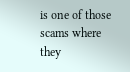is one of those scams where they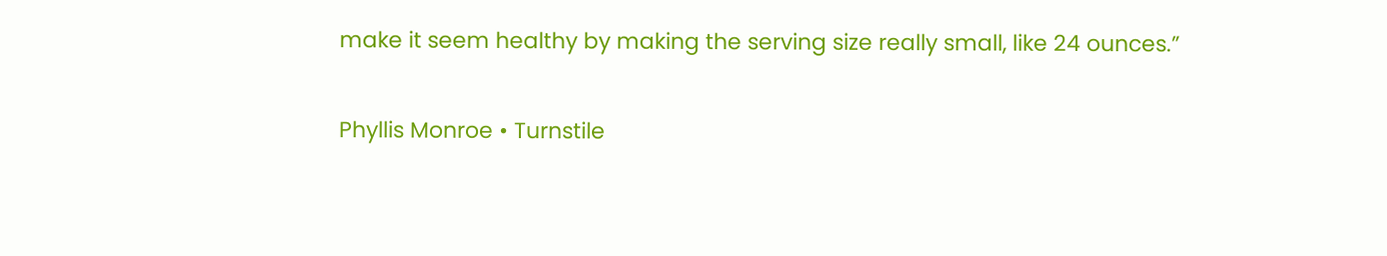make it seem healthy by making the serving size really small, like 24 ounces.”

Phyllis Monroe • Turnstile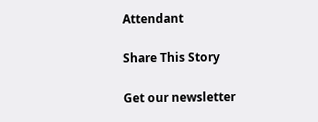Attendant

Share This Story

Get our newsletter